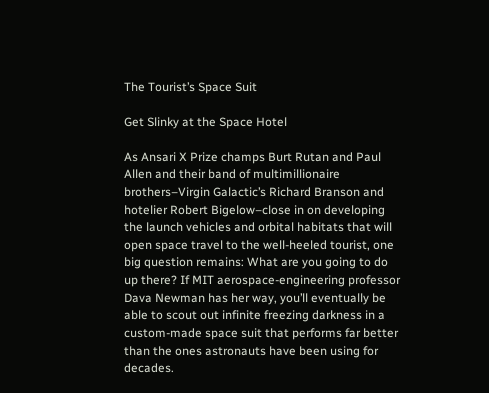The Tourist’s Space Suit

Get Slinky at the Space Hotel

As Ansari X Prize champs Burt Rutan and Paul Allen and their band of multimillionaire brothers–Virgin Galactic’s Richard Branson and hotelier Robert Bigelow–close in on developing the launch vehicles and orbital habitats that will open space travel to the well-heeled tourist, one big question remains: What are you going to do up there? If MIT aerospace-engineering professor Dava Newman has her way, you’ll eventually be able to scout out infinite freezing darkness in a custom-made space suit that performs far better than the ones astronauts have been using for decades.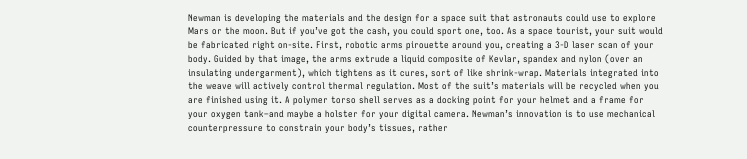Newman is developing the materials and the design for a space suit that astronauts could use to explore Mars or the moon. But if you’ve got the cash, you could sport one, too. As a space tourist, your suit would be fabricated right on-site. First, robotic arms pirouette around you, creating a 3-D laser scan of your body. Guided by that image, the arms extrude a liquid composite of Kevlar, spandex and nylon (over an insulating undergarment), which tightens as it cures, sort of like shrink-wrap. Materials integrated into the weave will actively control thermal regulation. Most of the suit’s materials will be recycled when you are finished using it. A polymer torso shell serves as a docking point for your helmet and a frame for your oxygen tank–and maybe a holster for your digital camera. Newman’s innovation is to use mechanical counterpressure to constrain your body’s tissues, rather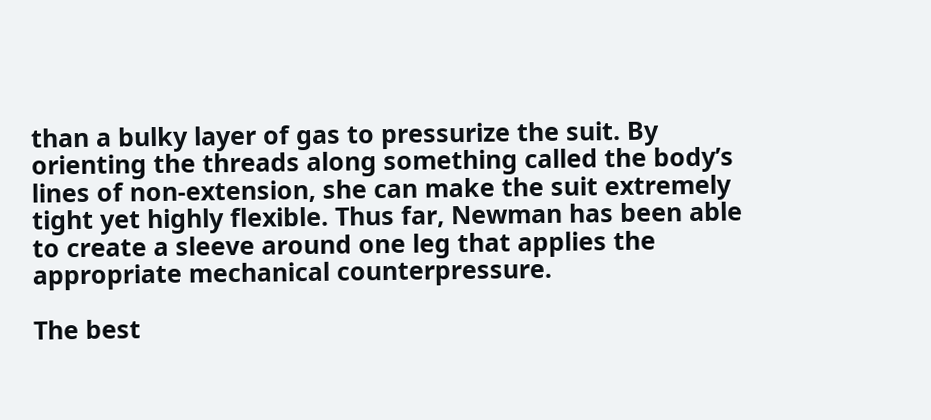than a bulky layer of gas to pressurize the suit. By orienting the threads along something called the body’s lines of non-extension, she can make the suit extremely tight yet highly flexible. Thus far, Newman has been able to create a sleeve around one leg that applies the appropriate mechanical counterpressure.

The best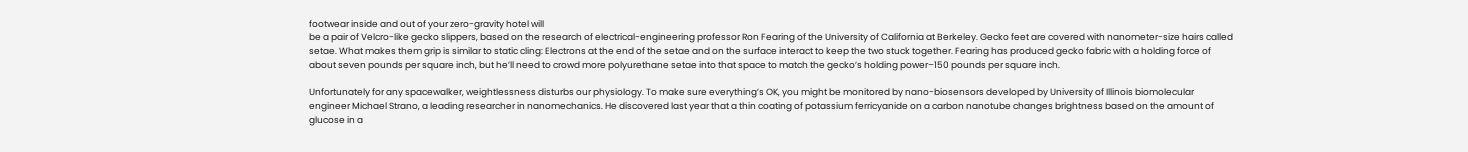footwear inside and out of your zero-gravity hotel will
be a pair of Velcro-like gecko slippers, based on the research of electrical-engineering professor Ron Fearing of the University of California at Berkeley. Gecko feet are covered with nanometer-size hairs called setae. What makes them grip is similar to static cling: Electrons at the end of the setae and on the surface interact to keep the two stuck together. Fearing has produced gecko fabric with a holding force of about seven pounds per square inch, but he’ll need to crowd more polyurethane setae into that space to match the gecko’s holding power–150 pounds per square inch.

Unfortunately for any spacewalker, weightlessness disturbs our physiology. To make sure everything’s OK, you might be monitored by nano-biosensors developed by University of Illinois biomolecular engineer Michael Strano, a leading researcher in nanomechanics. He discovered last year that a thin coating of potassium ferricyanide on a carbon nanotube changes brightness based on the amount of glucose in a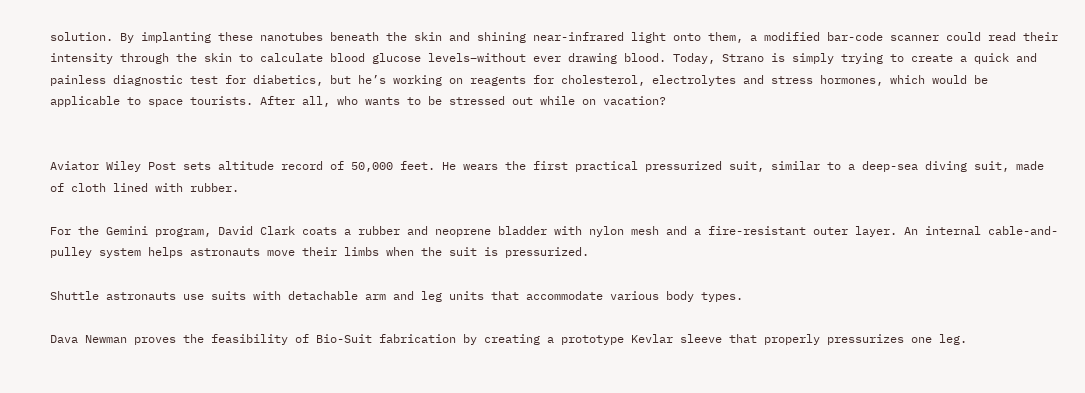solution. By implanting these nanotubes beneath the skin and shining near-infrared light onto them, a modified bar-code scanner could read their intensity through the skin to calculate blood glucose levels–without ever drawing blood. Today, Strano is simply trying to create a quick and painless diagnostic test for diabetics, but he’s working on reagents for cholesterol, electrolytes and stress hormones, which would be applicable to space tourists. After all, who wants to be stressed out while on vacation?


Aviator Wiley Post sets altitude record of 50,000 feet. He wears the first practical pressurized suit, similar to a deep-sea diving suit, made of cloth lined with rubber.

For the Gemini program, David Clark coats a rubber and neoprene bladder with nylon mesh and a fire-resistant outer layer. An internal cable-and-pulley system helps astronauts move their limbs when the suit is pressurized.

Shuttle astronauts use suits with detachable arm and leg units that accommodate various body types.

Dava Newman proves the feasibility of Bio-Suit fabrication by creating a prototype Kevlar sleeve that properly pressurizes one leg.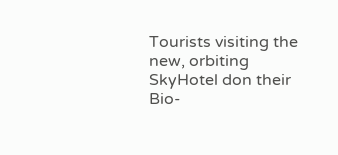Tourists visiting the new, orbiting SkyHotel don their Bio-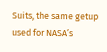Suits, the same getup used for NASA’s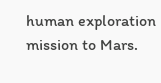human exploration mission to Mars.